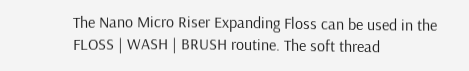The Nano Micro Riser Expanding Floss can be used in the FLOSS | WASH | BRUSH routine. The soft thread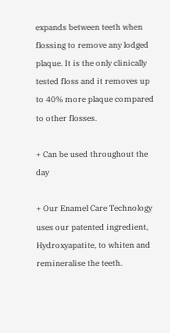expands between teeth when flossing to remove any lodged plaque. It is the only clinically tested floss and it removes up to 40% more plaque compared to other flosses.

+ Can be used throughout the day

+ Our Enamel Care Technology uses our patented ingredient, Hydroxyapatite, to whiten and remineralise the teeth.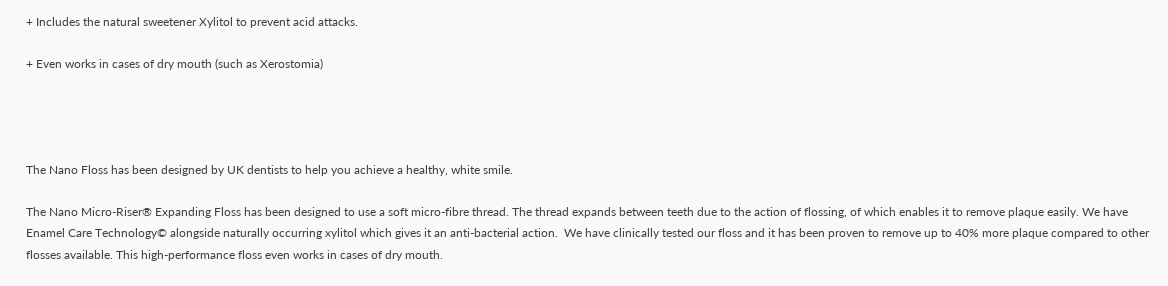+ Includes the natural sweetener Xylitol to prevent acid attacks.

+ Even works in cases of dry mouth (such as Xerostomia)




The Nano Floss has been designed by UK dentists to help you achieve a healthy, white smile.

The Nano Micro-Riser® Expanding Floss has been designed to use a soft micro-fibre thread. The thread expands between teeth due to the action of flossing, of which enables it to remove plaque easily. We have Enamel Care Technology© alongside naturally occurring xylitol which gives it an anti-bacterial action.  We have clinically tested our floss and it has been proven to remove up to 40% more plaque compared to other flosses available. This high-performance floss even works in cases of dry mouth.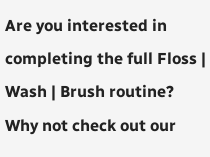Are you interested in completing the full Floss | Wash | Brush routine? Why not check out our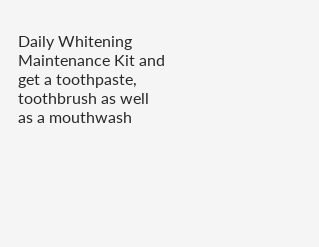Daily Whitening Maintenance Kit and get a toothpaste, toothbrush as well as a mouthwash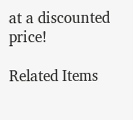at a discounted price!

Related Items